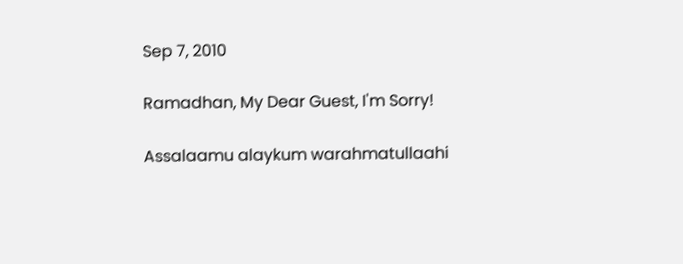Sep 7, 2010

Ramadhan, My Dear Guest, I'm Sorry!

Assalaamu alaykum warahmatullaahi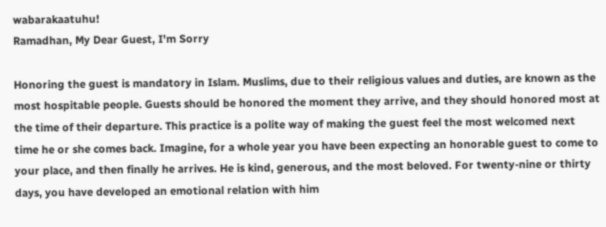wabarakaatuhu!
Ramadhan, My Dear Guest, I'm Sorry

Honoring the guest is mandatory in Islam. Muslims, due to their religious values and duties, are known as the most hospitable people. Guests should be honored the moment they arrive, and they should honored most at the time of their departure. This practice is a polite way of making the guest feel the most welcomed next time he or she comes back. Imagine, for a whole year you have been expecting an honorable guest to come to your place, and then finally he arrives. He is kind, generous, and the most beloved. For twenty-nine or thirty days, you have developed an emotional relation with him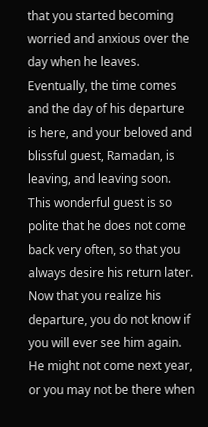that you started becoming worried and anxious over the day when he leaves. Eventually, the time comes and the day of his departure is here, and your beloved and blissful guest, Ramadan, is leaving, and leaving soon. This wonderful guest is so polite that he does not come back very often, so that you always desire his return later. Now that you realize his departure, you do not know if you will ever see him again. He might not come next year, or you may not be there when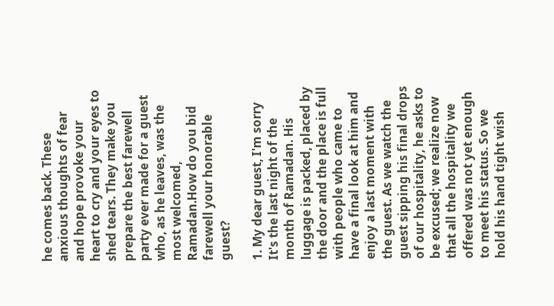he comes back. These anxious thoughts of fear and hope provoke your heart to cry and your eyes to shed tears. They make you prepare the best farewell party ever made for a guest who, as he leaves, was the most welcomed, Ramadan.How do you bid farewell your honorable guest?

1. My dear guest, I'm sorry
It's the last night of the month of Ramadan. His luggage is packed, placed by the door and the place is full with people who came to have a final look at him and enjoy a last moment with the guest. As we watch the guest sipping his final drops of our hospitality, he asks to be excused; we realize now that all the hospitality we offered was not yet enough to meet his status. So we hold his hand tight wish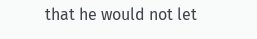that he would not let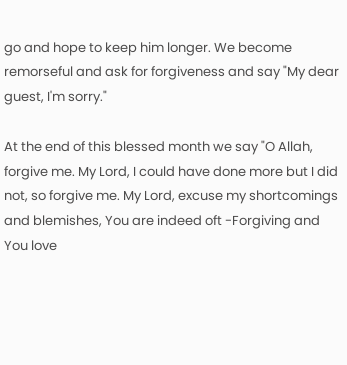go and hope to keep him longer. We become remorseful and ask for forgiveness and say "My dear guest, I'm sorry."

At the end of this blessed month we say "O Allah, forgive me. My Lord, I could have done more but I did not, so forgive me. My Lord, excuse my shortcomings and blemishes, You are indeed oft -Forgiving and You love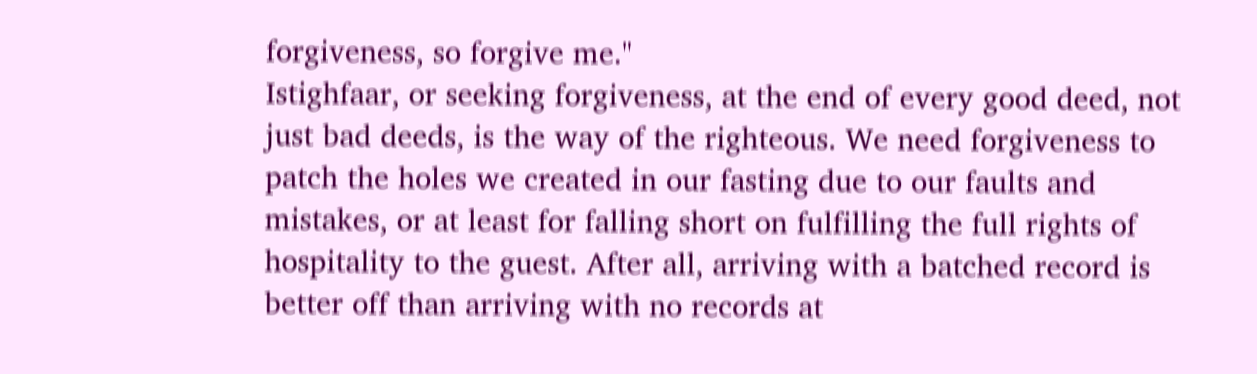forgiveness, so forgive me."
Istighfaar, or seeking forgiveness, at the end of every good deed, not just bad deeds, is the way of the righteous. We need forgiveness to patch the holes we created in our fasting due to our faults and mistakes, or at least for falling short on fulfilling the full rights of hospitality to the guest. After all, arriving with a batched record is better off than arriving with no records at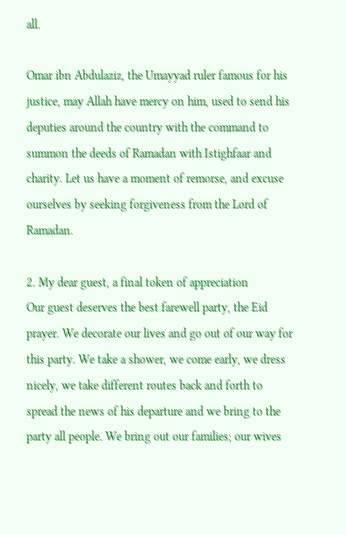all.

Omar ibn Abdulaziz, the Umayyad ruler famous for his justice, may Allah have mercy on him, used to send his deputies around the country with the command to summon the deeds of Ramadan with Istighfaar and charity. Let us have a moment of remorse, and excuse ourselves by seeking forgiveness from the Lord of Ramadan.

2. My dear guest, a final token of appreciation
Our guest deserves the best farewell party, the Eid prayer. We decorate our lives and go out of our way for this party. We take a shower, we come early, we dress nicely, we take different routes back and forth to spread the news of his departure and we bring to the party all people. We bring out our families; our wives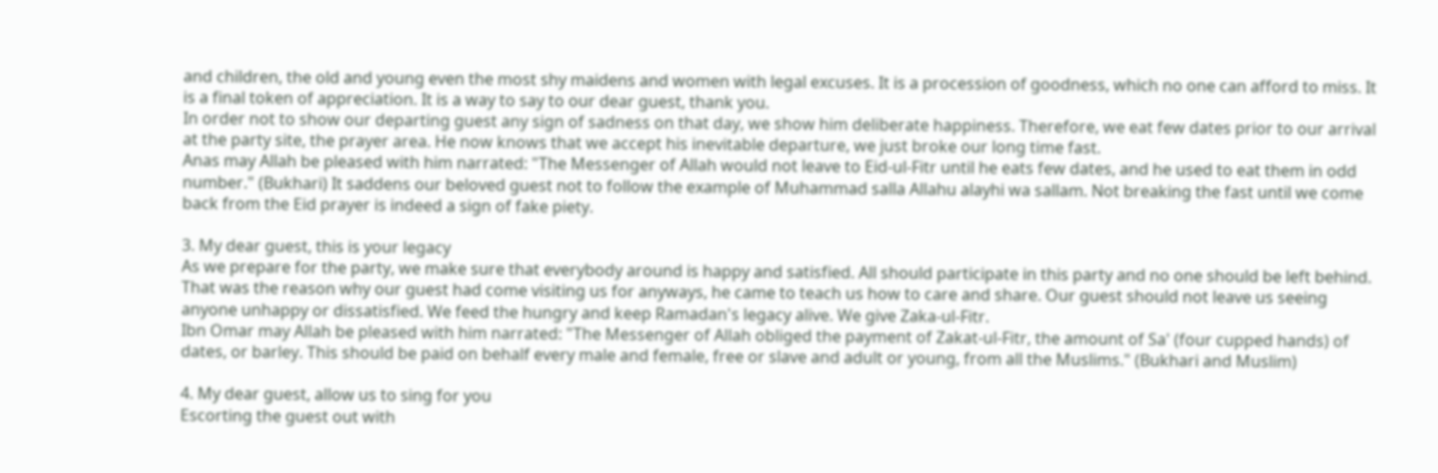and children, the old and young even the most shy maidens and women with legal excuses. It is a procession of goodness, which no one can afford to miss. It is a final token of appreciation. It is a way to say to our dear guest, thank you.
In order not to show our departing guest any sign of sadness on that day, we show him deliberate happiness. Therefore, we eat few dates prior to our arrival at the party site, the prayer area. He now knows that we accept his inevitable departure, we just broke our long time fast.
Anas may Allah be pleased with him narrated: "The Messenger of Allah would not leave to Eid-ul-Fitr until he eats few dates, and he used to eat them in odd number." (Bukhari) It saddens our beloved guest not to follow the example of Muhammad salla Allahu alayhi wa sallam. Not breaking the fast until we come back from the Eid prayer is indeed a sign of fake piety.

3. My dear guest, this is your legacy
As we prepare for the party, we make sure that everybody around is happy and satisfied. All should participate in this party and no one should be left behind. That was the reason why our guest had come visiting us for anyways, he came to teach us how to care and share. Our guest should not leave us seeing anyone unhappy or dissatisfied. We feed the hungry and keep Ramadan's legacy alive. We give Zaka-ul-Fitr.
Ibn Omar may Allah be pleased with him narrated: "The Messenger of Allah obliged the payment of Zakat-ul-Fitr, the amount of Sa' (four cupped hands) of dates, or barley. This should be paid on behalf every male and female, free or slave and adult or young, from all the Muslims." (Bukhari and Muslim)

4. My dear guest, allow us to sing for you
Escorting the guest out with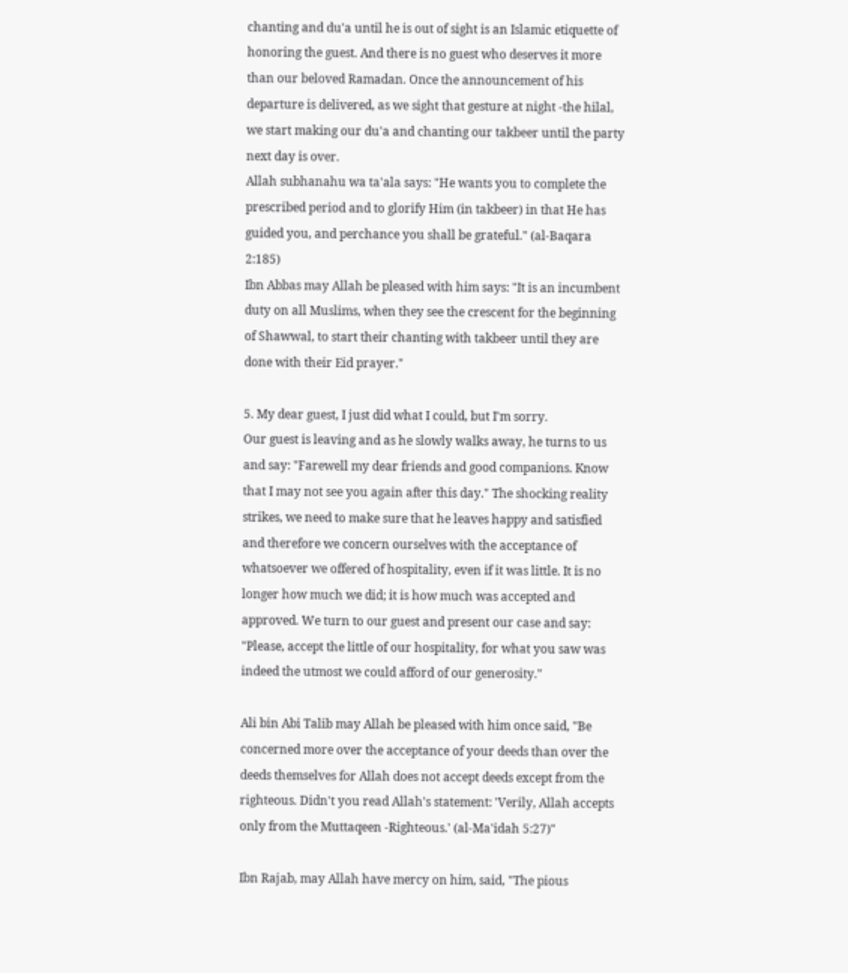chanting and du'a until he is out of sight is an Islamic etiquette of honoring the guest. And there is no guest who deserves it more than our beloved Ramadan. Once the announcement of his departure is delivered, as we sight that gesture at night -the hilal, we start making our du'a and chanting our takbeer until the party next day is over.
Allah subhanahu wa ta'ala says: "He wants you to complete the prescribed period and to glorify Him (in takbeer) in that He has guided you, and perchance you shall be grateful." (al-Baqara 2:185)
Ibn Abbas may Allah be pleased with him says: "It is an incumbent duty on all Muslims, when they see the crescent for the beginning of Shawwal, to start their chanting with takbeer until they are done with their Eid prayer."

5. My dear guest, I just did what I could, but I'm sorry.
Our guest is leaving and as he slowly walks away, he turns to us and say: "Farewell my dear friends and good companions. Know that I may not see you again after this day." The shocking reality strikes, we need to make sure that he leaves happy and satisfied and therefore we concern ourselves with the acceptance of whatsoever we offered of hospitality, even if it was little. It is no longer how much we did; it is how much was accepted and approved. We turn to our guest and present our case and say: "Please, accept the little of our hospitality, for what you saw was indeed the utmost we could afford of our generosity."

Ali bin Abi Talib may Allah be pleased with him once said, "Be concerned more over the acceptance of your deeds than over the deeds themselves for Allah does not accept deeds except from the righteous. Didn't you read Allah's statement: 'Verily, Allah accepts only from the Muttaqeen -Righteous.' (al-Ma'idah 5:27)"

Ibn Rajab, may Allah have mercy on him, said, "The pious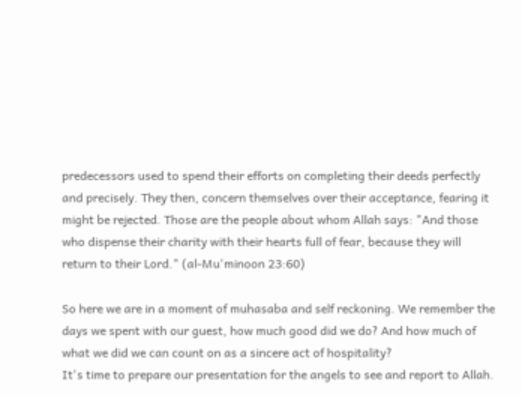predecessors used to spend their efforts on completing their deeds perfectly and precisely. They then, concern themselves over their acceptance, fearing it might be rejected. Those are the people about whom Allah says: "And those who dispense their charity with their hearts full of fear, because they will return to their Lord." (al-Mu'minoon 23:60)

So here we are in a moment of muhasaba and self reckoning. We remember the days we spent with our guest, how much good did we do? And how much of what we did we can count on as a sincere act of hospitality?
It's time to prepare our presentation for the angels to see and report to Allah.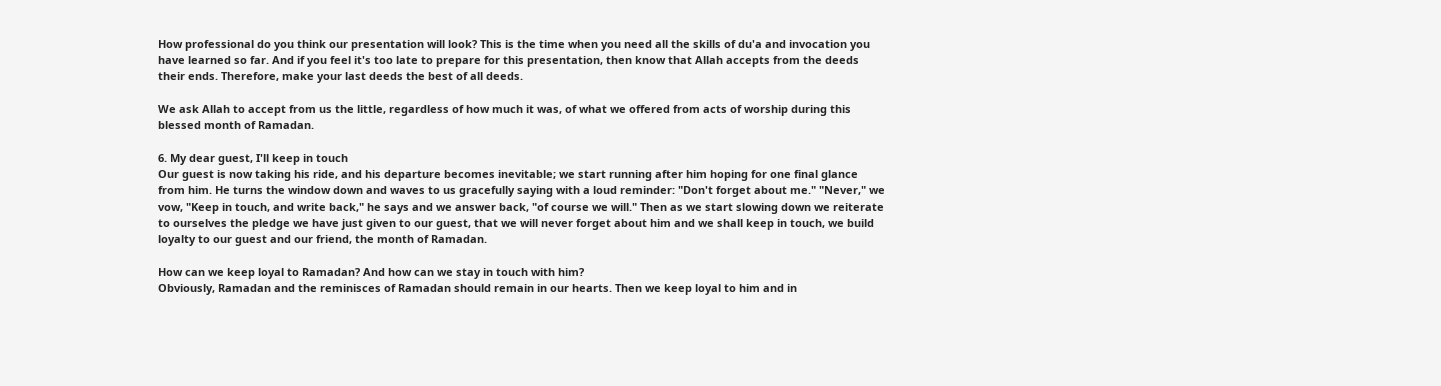How professional do you think our presentation will look? This is the time when you need all the skills of du'a and invocation you have learned so far. And if you feel it's too late to prepare for this presentation, then know that Allah accepts from the deeds their ends. Therefore, make your last deeds the best of all deeds.

We ask Allah to accept from us the little, regardless of how much it was, of what we offered from acts of worship during this blessed month of Ramadan.

6. My dear guest, I'll keep in touch
Our guest is now taking his ride, and his departure becomes inevitable; we start running after him hoping for one final glance from him. He turns the window down and waves to us gracefully saying with a loud reminder: "Don't forget about me." "Never," we vow, "Keep in touch, and write back," he says and we answer back, "of course we will." Then as we start slowing down we reiterate to ourselves the pledge we have just given to our guest, that we will never forget about him and we shall keep in touch, we build loyalty to our guest and our friend, the month of Ramadan.

How can we keep loyal to Ramadan? And how can we stay in touch with him?
Obviously, Ramadan and the reminisces of Ramadan should remain in our hearts. Then we keep loyal to him and in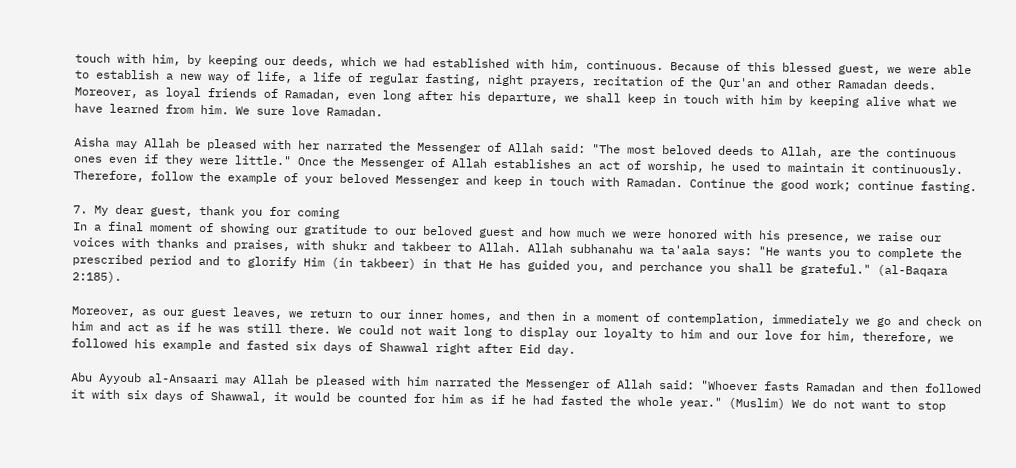touch with him, by keeping our deeds, which we had established with him, continuous. Because of this blessed guest, we were able to establish a new way of life, a life of regular fasting, night prayers, recitation of the Qur'an and other Ramadan deeds. Moreover, as loyal friends of Ramadan, even long after his departure, we shall keep in touch with him by keeping alive what we have learned from him. We sure love Ramadan.

Aisha may Allah be pleased with her narrated the Messenger of Allah said: "The most beloved deeds to Allah, are the continuous ones even if they were little." Once the Messenger of Allah establishes an act of worship, he used to maintain it continuously. Therefore, follow the example of your beloved Messenger and keep in touch with Ramadan. Continue the good work; continue fasting.

7. My dear guest, thank you for coming
In a final moment of showing our gratitude to our beloved guest and how much we were honored with his presence, we raise our voices with thanks and praises, with shukr and takbeer to Allah. Allah subhanahu wa ta'aala says: "He wants you to complete the prescribed period and to glorify Him (in takbeer) in that He has guided you, and perchance you shall be grateful." (al-Baqara 2:185).

Moreover, as our guest leaves, we return to our inner homes, and then in a moment of contemplation, immediately we go and check on him and act as if he was still there. We could not wait long to display our loyalty to him and our love for him, therefore, we followed his example and fasted six days of Shawwal right after Eid day.

Abu Ayyoub al-Ansaari may Allah be pleased with him narrated the Messenger of Allah said: "Whoever fasts Ramadan and then followed it with six days of Shawwal, it would be counted for him as if he had fasted the whole year." (Muslim) We do not want to stop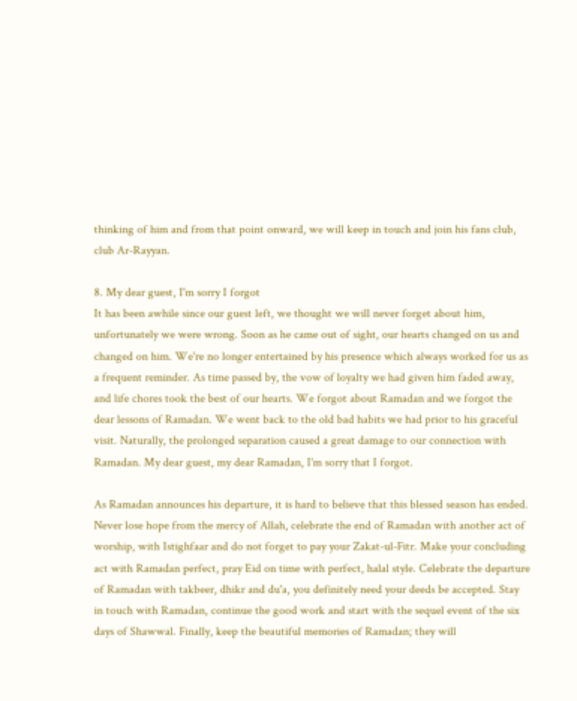thinking of him and from that point onward, we will keep in touch and join his fans club, club Ar-Rayyan.

8. My dear guest, I'm sorry I forgot
It has been awhile since our guest left, we thought we will never forget about him, unfortunately we were wrong. Soon as he came out of sight, our hearts changed on us and changed on him. We're no longer entertained by his presence which always worked for us as a frequent reminder. As time passed by, the vow of loyalty we had given him faded away, and life chores took the best of our hearts. We forgot about Ramadan and we forgot the dear lessons of Ramadan. We went back to the old bad habits we had prior to his graceful visit. Naturally, the prolonged separation caused a great damage to our connection with Ramadan. My dear guest, my dear Ramadan, I'm sorry that I forgot.

As Ramadan announces his departure, it is hard to believe that this blessed season has ended. Never lose hope from the mercy of Allah, celebrate the end of Ramadan with another act of worship, with Istighfaar and do not forget to pay your Zakat-ul-Fitr. Make your concluding act with Ramadan perfect, pray Eid on time with perfect, halal style. Celebrate the departure of Ramadan with takbeer, dhikr and du'a, you definitely need your deeds be accepted. Stay in touch with Ramadan, continue the good work and start with the sequel event of the six days of Shawwal. Finally, keep the beautiful memories of Ramadan; they will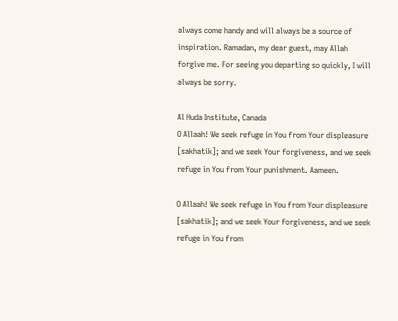always come handy and will always be a source of inspiration. Ramadan, my dear guest, may Allah forgive me. For seeing you departing so quickly, I will always be sorry.

Al Huda Institute, Canada
O Allaah! We seek refuge in You from Your displeasure [sakhatik]; and we seek Your forgiveness, and we seek refuge in You from Your punishment. Aameen.

O Allaah! We seek refuge in You from Your displeasure [sakhatik]; and we seek Your forgiveness, and we seek refuge in You from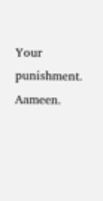Your punishment. Aameen.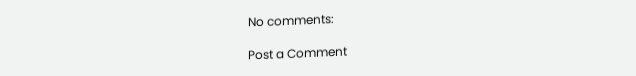No comments:

Post a Comment